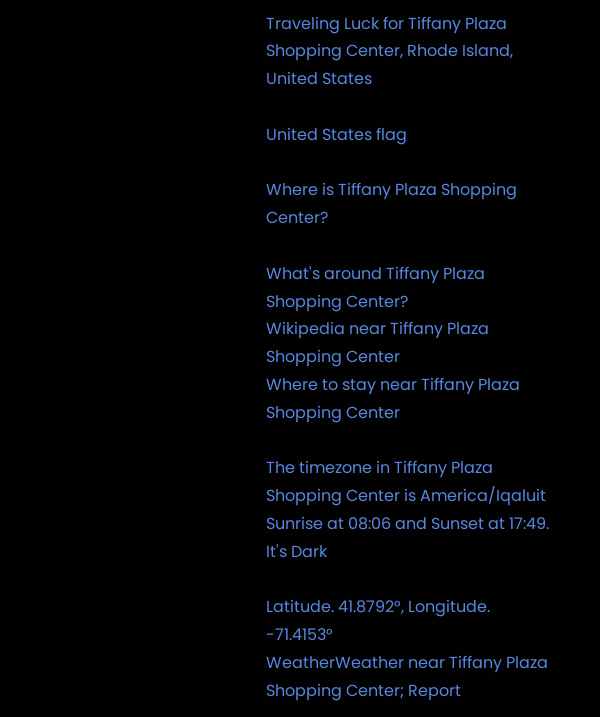Traveling Luck for Tiffany Plaza Shopping Center, Rhode Island, United States

United States flag

Where is Tiffany Plaza Shopping Center?

What's around Tiffany Plaza Shopping Center?
Wikipedia near Tiffany Plaza Shopping Center
Where to stay near Tiffany Plaza Shopping Center

The timezone in Tiffany Plaza Shopping Center is America/Iqaluit
Sunrise at 08:06 and Sunset at 17:49. It's Dark

Latitude. 41.8792°, Longitude. -71.4153°
WeatherWeather near Tiffany Plaza Shopping Center; Report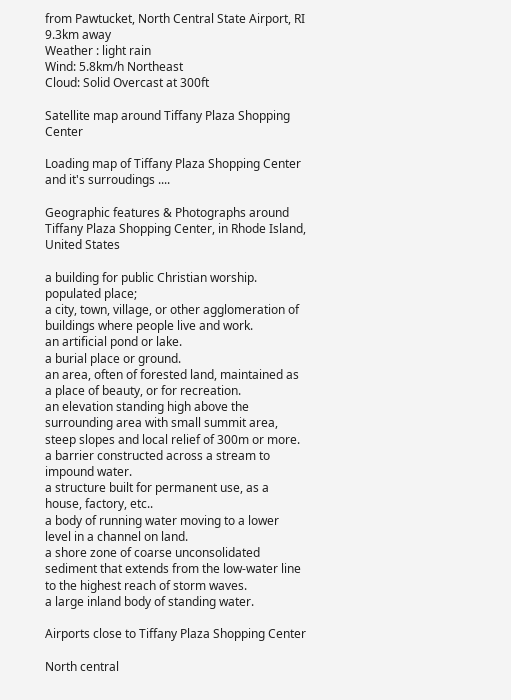from Pawtucket, North Central State Airport, RI 9.3km away
Weather : light rain
Wind: 5.8km/h Northeast
Cloud: Solid Overcast at 300ft

Satellite map around Tiffany Plaza Shopping Center

Loading map of Tiffany Plaza Shopping Center and it's surroudings ....

Geographic features & Photographs around Tiffany Plaza Shopping Center, in Rhode Island, United States

a building for public Christian worship.
populated place;
a city, town, village, or other agglomeration of buildings where people live and work.
an artificial pond or lake.
a burial place or ground.
an area, often of forested land, maintained as a place of beauty, or for recreation.
an elevation standing high above the surrounding area with small summit area, steep slopes and local relief of 300m or more.
a barrier constructed across a stream to impound water.
a structure built for permanent use, as a house, factory, etc..
a body of running water moving to a lower level in a channel on land.
a shore zone of coarse unconsolidated sediment that extends from the low-water line to the highest reach of storm waves.
a large inland body of standing water.

Airports close to Tiffany Plaza Shopping Center

North central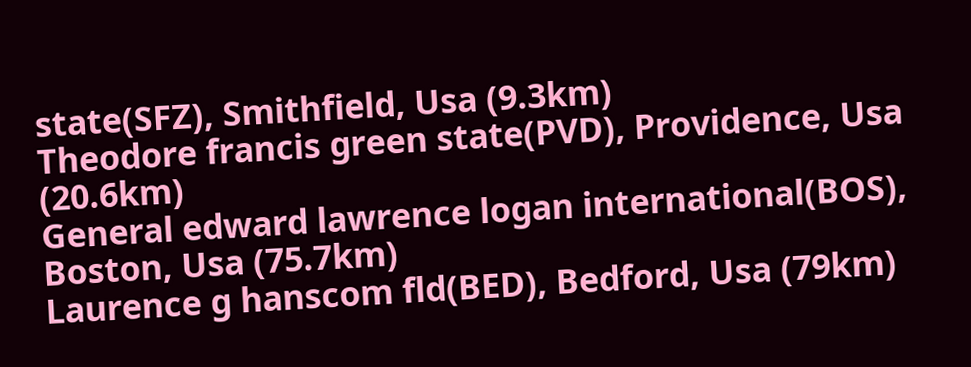state(SFZ), Smithfield, Usa (9.3km)
Theodore francis green state(PVD), Providence, Usa (20.6km)
General edward lawrence logan international(BOS), Boston, Usa (75.7km)
Laurence g hanscom fld(BED), Bedford, Usa (79km)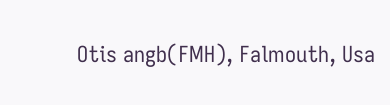Otis angb(FMH), Falmouth, Usa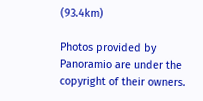(93.4km)

Photos provided by Panoramio are under the copyright of their owners.